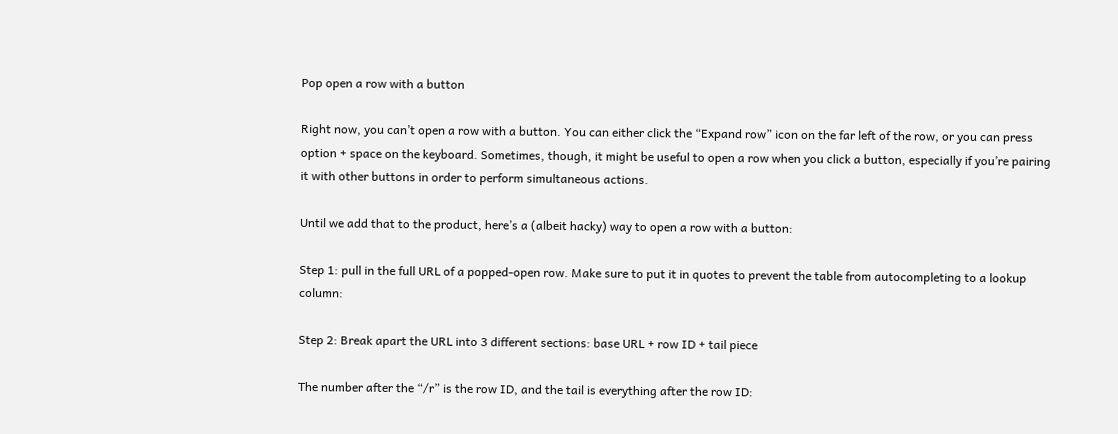Pop open a row with a button

Right now, you can’t open a row with a button. You can either click the “Expand row” icon on the far left of the row, or you can press option + space on the keyboard. Sometimes, though, it might be useful to open a row when you click a button, especially if you’re pairing it with other buttons in order to perform simultaneous actions.

Until we add that to the product, here’s a (albeit hacky) way to open a row with a button:

Step 1: pull in the full URL of a popped-open row. Make sure to put it in quotes to prevent the table from autocompleting to a lookup column:

Step 2: Break apart the URL into 3 different sections: base URL + row ID + tail piece

The number after the “/r” is the row ID, and the tail is everything after the row ID: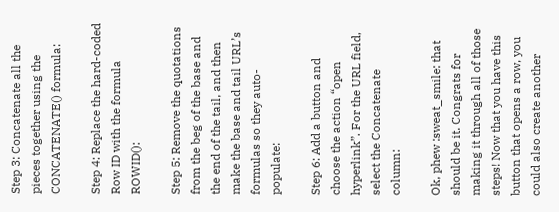Step 3: Concatenate all the pieces together using the CONCATENATE() formula:

Step 4: Replace the hard-coded Row ID with the formula ROWID():

Step 5: Remove the quotations from the beg of the base and the end of the tail, and then make the base and tail URL’s formulas so they auto-populate:

Step 6: Add a button and choose the action “open hyperlink”. For the URL field, select the Concatenate column:

Ok, phew :sweat_smile: that should be it. Congrats for making it through all of those steps! Now that you have this button that opens a row, you could also create another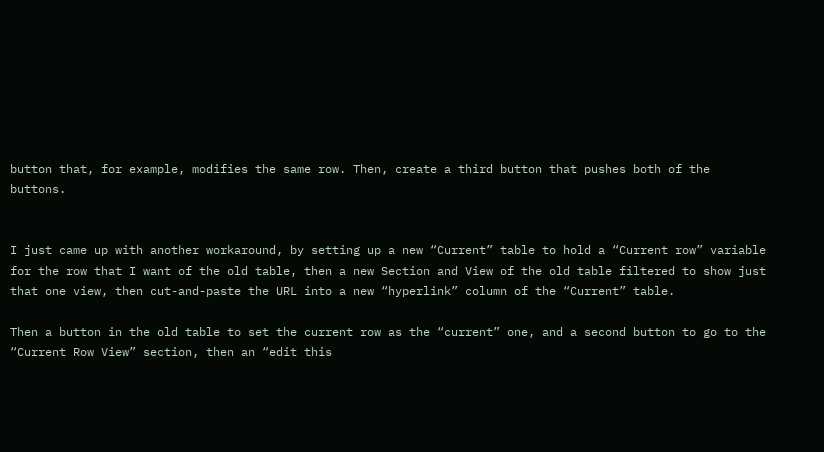button that, for example, modifies the same row. Then, create a third button that pushes both of the buttons.


I just came up with another workaround, by setting up a new “Current” table to hold a “Current row” variable for the row that I want of the old table, then a new Section and View of the old table filtered to show just that one view, then cut-and-paste the URL into a new “hyperlink” column of the “Current” table.

Then a button in the old table to set the current row as the “current” one, and a second button to go to the “Current Row View” section, then an “edit this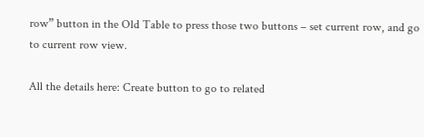row” button in the Old Table to press those two buttons – set current row, and go to current row view.

All the details here: Create button to go to related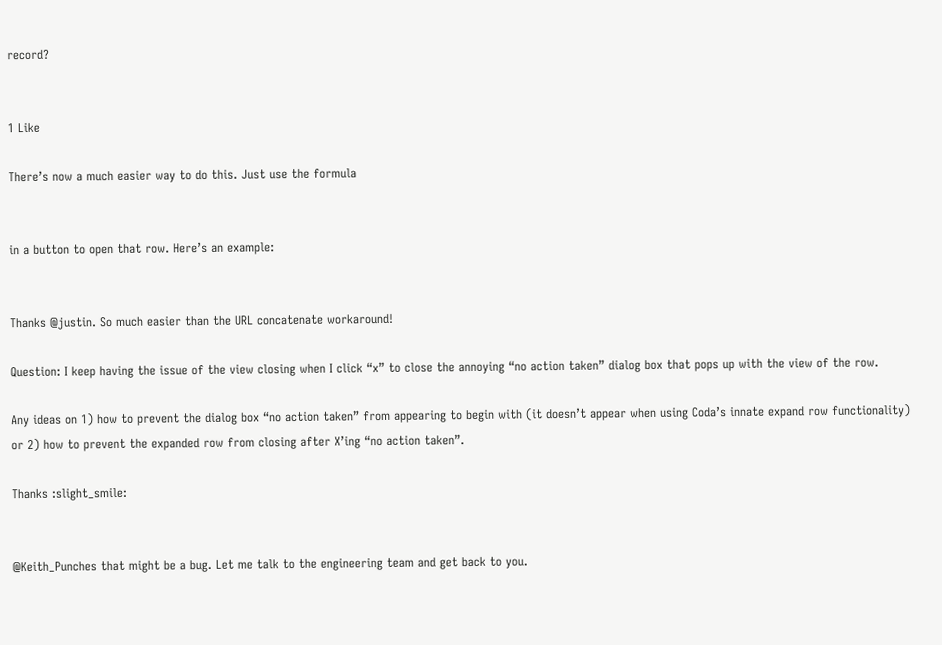record?


1 Like

There’s now a much easier way to do this. Just use the formula


in a button to open that row. Here’s an example:


Thanks @justin. So much easier than the URL concatenate workaround!

Question: I keep having the issue of the view closing when I click “x” to close the annoying “no action taken” dialog box that pops up with the view of the row.

Any ideas on 1) how to prevent the dialog box “no action taken” from appearing to begin with (it doesn’t appear when using Coda’s innate expand row functionality) or 2) how to prevent the expanded row from closing after X’ing “no action taken”.

Thanks :slight_smile:


@Keith_Punches that might be a bug. Let me talk to the engineering team and get back to you.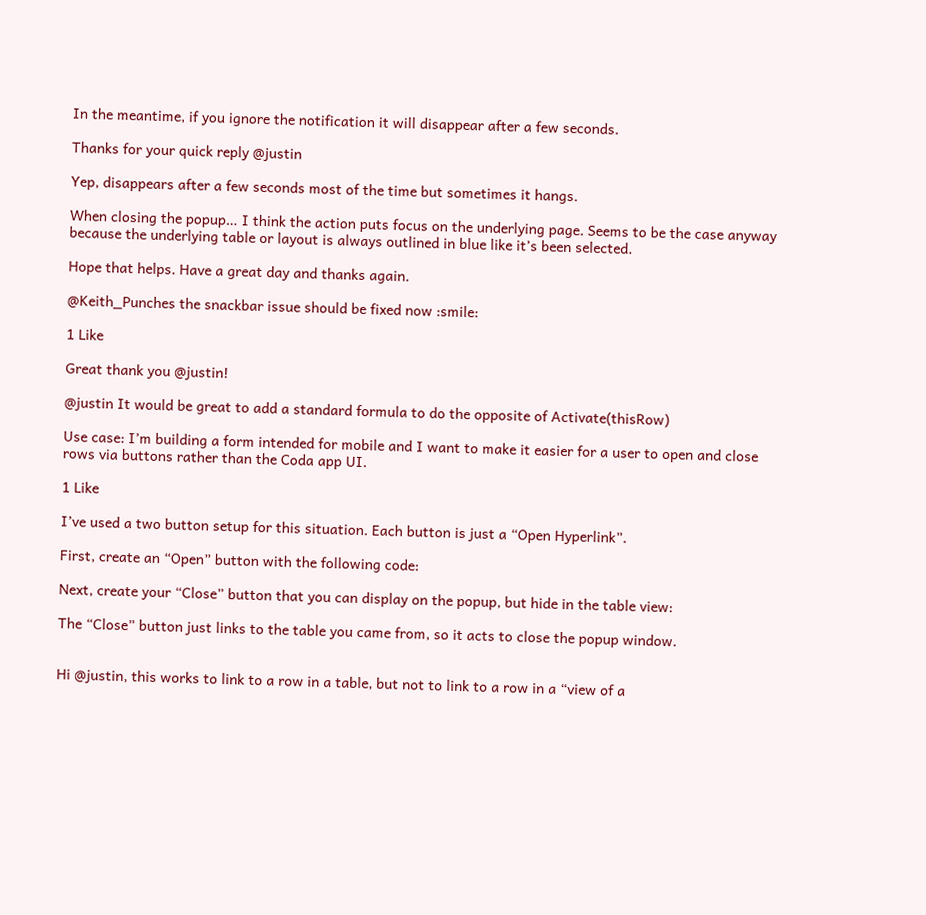In the meantime, if you ignore the notification it will disappear after a few seconds.

Thanks for your quick reply @justin

Yep, disappears after a few seconds most of the time but sometimes it hangs.

When closing the popup… I think the action puts focus on the underlying page. Seems to be the case anyway because the underlying table or layout is always outlined in blue like it’s been selected.

Hope that helps. Have a great day and thanks again.

@Keith_Punches the snackbar issue should be fixed now :smile:

1 Like

Great thank you @justin!

@justin It would be great to add a standard formula to do the opposite of Activate(thisRow)

Use case: I’m building a form intended for mobile and I want to make it easier for a user to open and close rows via buttons rather than the Coda app UI.

1 Like

I’ve used a two button setup for this situation. Each button is just a “Open Hyperlink”.

First, create an “Open” button with the following code:

Next, create your “Close” button that you can display on the popup, but hide in the table view:

The “Close” button just links to the table you came from, so it acts to close the popup window.


Hi @justin, this works to link to a row in a table, but not to link to a row in a “view of a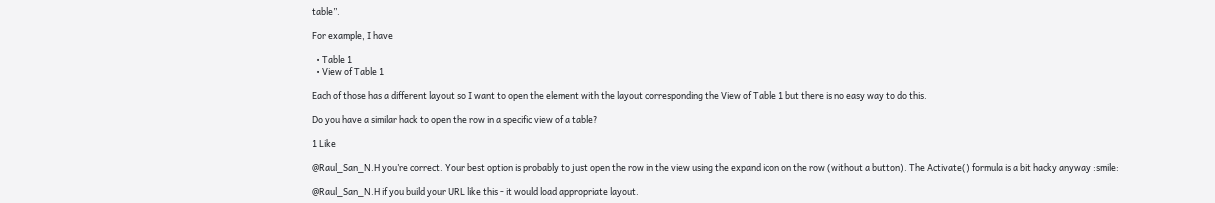table”.

For example, I have

  • Table 1
  • View of Table 1

Each of those has a different layout so I want to open the element with the layout corresponding the View of Table 1 but there is no easy way to do this.

Do you have a similar hack to open the row in a specific view of a table?

1 Like

@Raul_San_N.H you’re correct. Your best option is probably to just open the row in the view using the expand icon on the row (without a button). The Activate() formula is a bit hacky anyway :smile:

@Raul_San_N.H if you build your URL like this - it would load appropriate layout.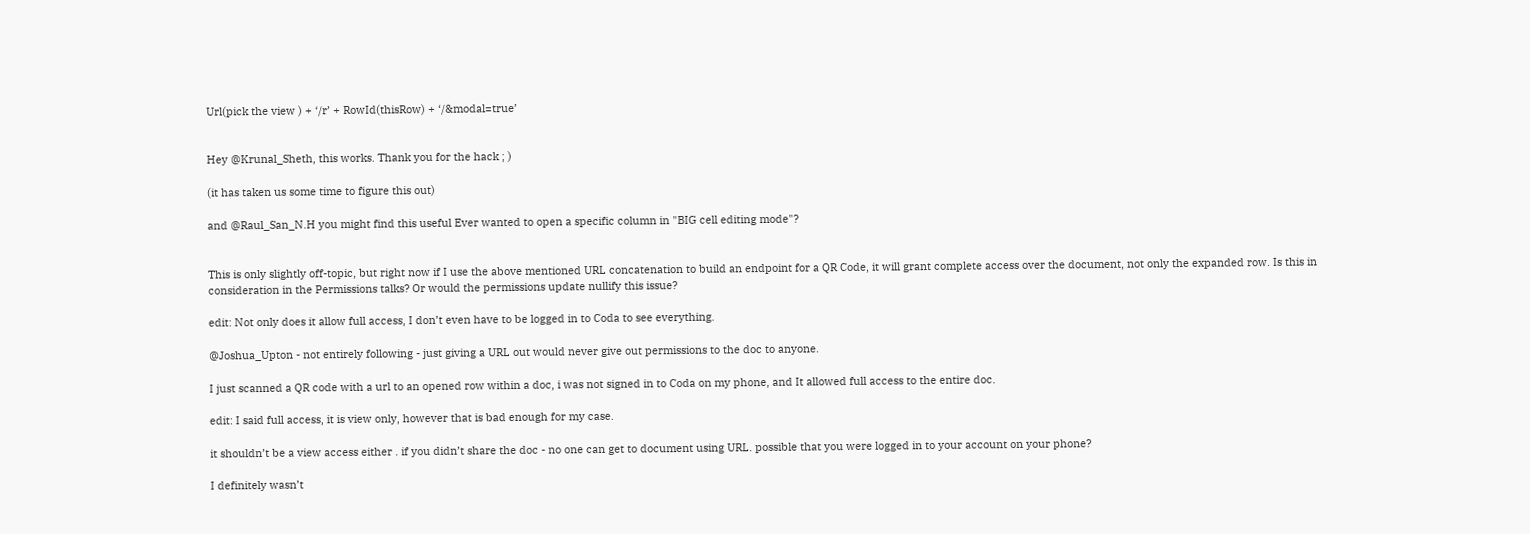Url(pick the view ) + ‘/r’ + RowId(thisRow) + ‘/&modal=true’


Hey @Krunal_Sheth, this works. Thank you for the hack ; )

(it has taken us some time to figure this out)

and @Raul_San_N.H you might find this useful Ever wanted to open a specific column in "BIG cell editing mode"?


This is only slightly off-topic, but right now if I use the above mentioned URL concatenation to build an endpoint for a QR Code, it will grant complete access over the document, not only the expanded row. Is this in consideration in the Permissions talks? Or would the permissions update nullify this issue?

edit: Not only does it allow full access, I don’t even have to be logged in to Coda to see everything.

@Joshua_Upton - not entirely following - just giving a URL out would never give out permissions to the doc to anyone.

I just scanned a QR code with a url to an opened row within a doc, i was not signed in to Coda on my phone, and It allowed full access to the entire doc.

edit: I said full access, it is view only, however that is bad enough for my case.

it shouldn’t be a view access either . if you didn’t share the doc - no one can get to document using URL. possible that you were logged in to your account on your phone?

I definitely wasn’t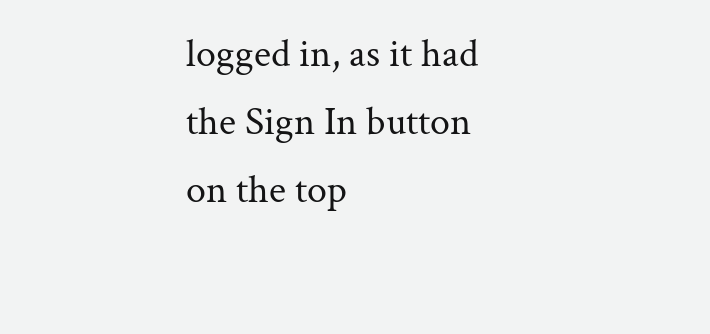logged in, as it had the Sign In button on the top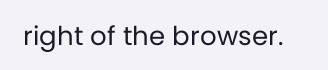right of the browser.